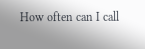How often can I call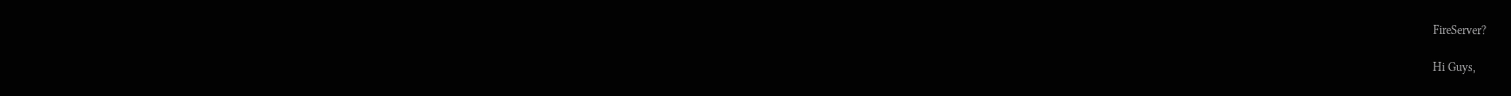FireServer?

Hi Guys,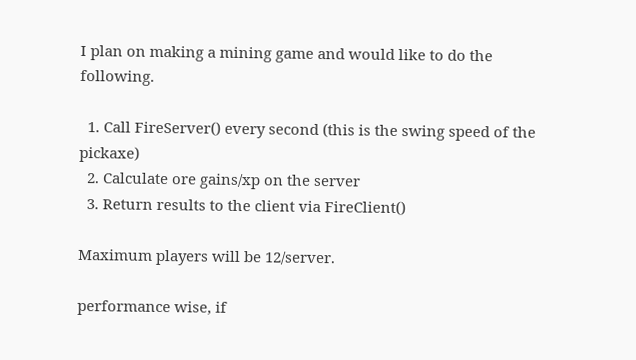I plan on making a mining game and would like to do the following.

  1. Call FireServer() every second (this is the swing speed of the pickaxe)
  2. Calculate ore gains/xp on the server
  3. Return results to the client via FireClient()

Maximum players will be 12/server.

performance wise, if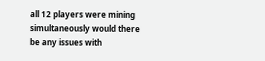all 12 players were mining simultaneously would there be any issues with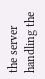the server handling the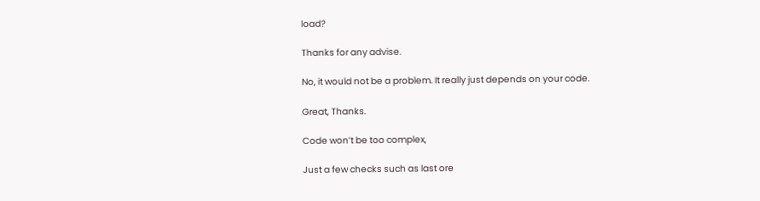load?

Thanks for any advise.

No, it would not be a problem. It really just depends on your code.

Great, Thanks.

Code won’t be too complex,

Just a few checks such as last ore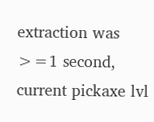extraction was >=1 second, current pickaxe lvl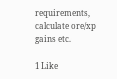requirements, calculate ore/xp gains etc.

1 Like